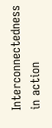Interconnectedness in action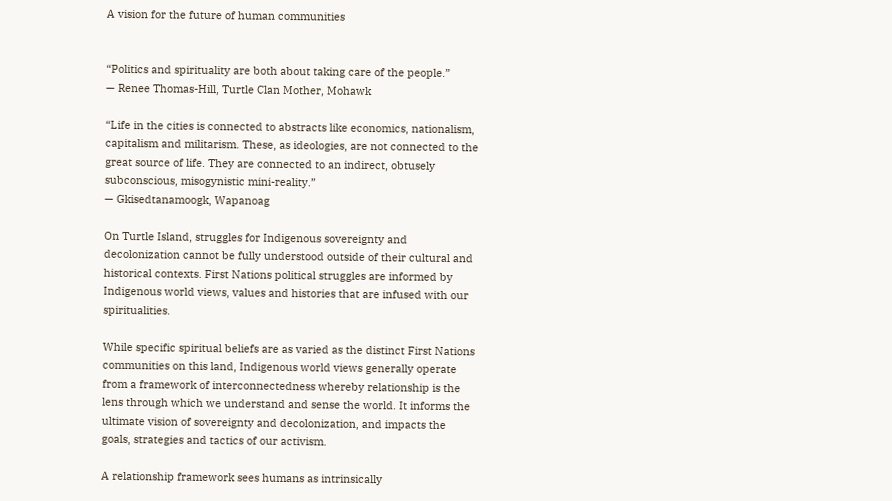A vision for the future of human communities


“Politics and spirituality are both about taking care of the people.”
— Renee Thomas-Hill, Turtle Clan Mother, Mohawk

“Life in the cities is connected to abstracts like economics, nationalism, capitalism and militarism. These, as ideologies, are not connected to the great source of life. They are connected to an indirect, obtusely subconscious, misogynistic mini-reality.”
— Gkisedtanamoogk, Wapanoag

On Turtle Island, struggles for Indigenous sovereignty and decolonization cannot be fully understood outside of their cultural and historical contexts. First Nations political struggles are informed by Indigenous world views, values and histories that are infused with our spiritualities.

While specific spiritual beliefs are as varied as the distinct First Nations communities on this land, Indigenous world views generally operate from a framework of interconnectedness whereby relationship is the lens through which we understand and sense the world. It informs the ultimate vision of sovereignty and decolonization, and impacts the goals, strategies and tactics of our activism.

A relationship framework sees humans as intrinsically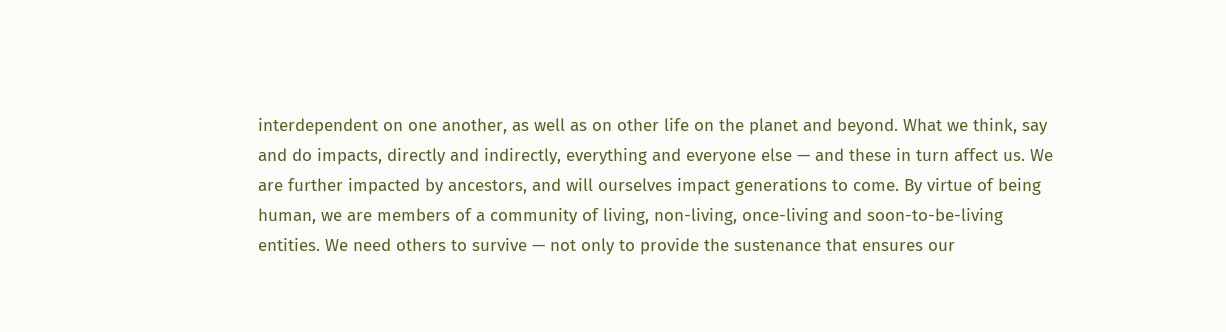interdependent on one another, as well as on other life on the planet and beyond. What we think, say and do impacts, directly and indirectly, everything and everyone else — and these in turn affect us. We are further impacted by ancestors, and will ourselves impact generations to come. By virtue of being human, we are members of a community of living, non-living, once-living and soon-to-be-living entities. We need others to survive — not only to provide the sustenance that ensures our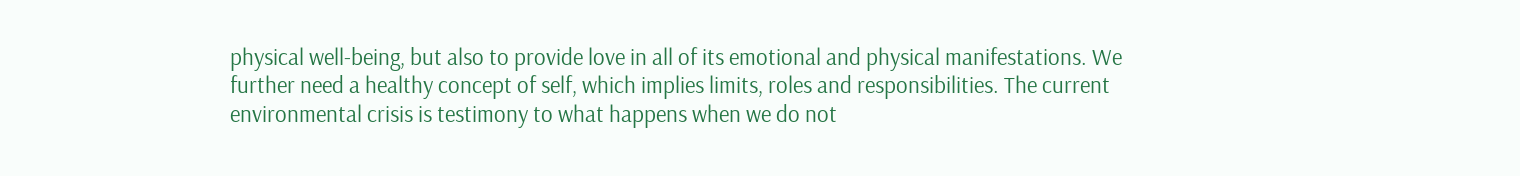physical well-being, but also to provide love in all of its emotional and physical manifestations. We further need a healthy concept of self, which implies limits, roles and responsibilities. The current environmental crisis is testimony to what happens when we do not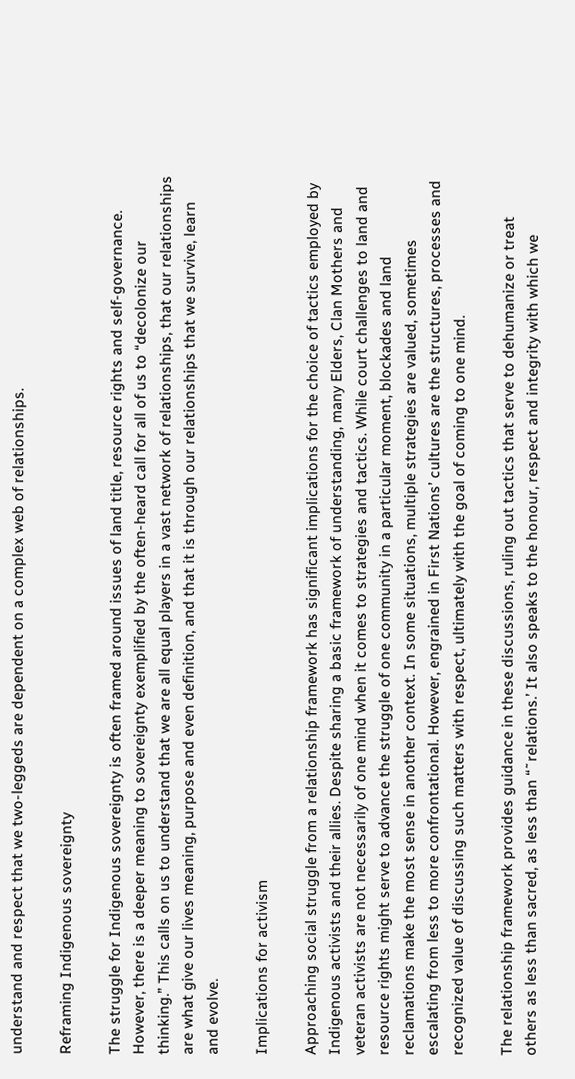understand and respect that we two-leggeds are dependent on a complex web of relationships.

Reframing Indigenous sovereignty

The struggle for Indigenous sovereignty is often framed around issues of land title, resource rights and self-governance. However, there is a deeper meaning to sovereignty exemplified by the often-heard call for all of us to “decolonize our thinking.” This calls on us to understand that we are all equal players in a vast network of relationships, that our relationships are what give our lives meaning, purpose and even definition, and that it is through our relationships that we survive, learn and evolve.

Implications for activism

Approaching social struggle from a relationship framework has significant implications for the choice of tactics employed by Indigenous activists and their allies. Despite sharing a basic framework of understanding, many Elders, Clan Mothers and veteran activists are not necessarily of one mind when it comes to strategies and tactics. While court challenges to land and resource rights might serve to advance the struggle of one community in a particular moment, blockades and land reclamations make the most sense in another context. In some situations, multiple strategies are valued, sometimes escalating from less to more confrontational. However, engrained in First Nations’ cultures are the structures, processes and recognized value of discussing such matters with respect, ultimately with the goal of coming to one mind.

The relationship framework provides guidance in these discussions, ruling out tactics that serve to dehumanize or treat others as less than sacred, as less than “˜relations.’ It also speaks to the honour, respect and integrity with which we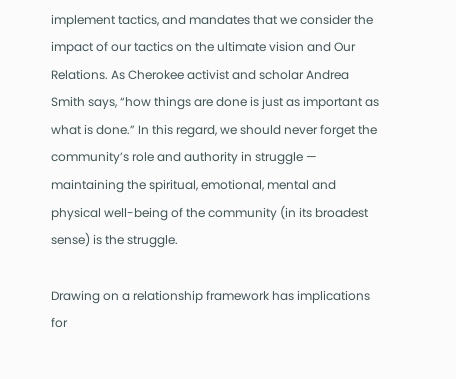implement tactics, and mandates that we consider the impact of our tactics on the ultimate vision and Our Relations. As Cherokee activist and scholar Andrea Smith says, “how things are done is just as important as what is done.” In this regard, we should never forget the community’s role and authority in struggle — maintaining the spiritual, emotional, mental and physical well-being of the community (in its broadest sense) is the struggle.

Drawing on a relationship framework has implications for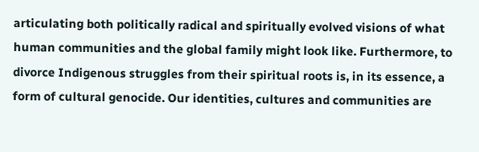articulating both politically radical and spiritually evolved visions of what human communities and the global family might look like. Furthermore, to divorce Indigenous struggles from their spiritual roots is, in its essence, a form of cultural genocide. Our identities, cultures and communities are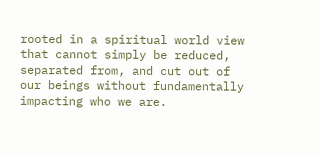rooted in a spiritual world view that cannot simply be reduced, separated from, and cut out of our beings without fundamentally impacting who we are.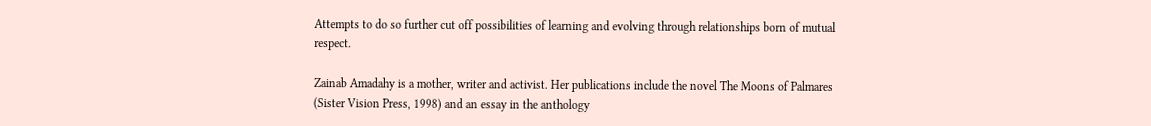Attempts to do so further cut off possibilities of learning and evolving through relationships born of mutual respect.

Zainab Amadahy is a mother, writer and activist. Her publications include the novel The Moons of Palmares (Sister Vision Press, 1998) and an essay in the anthology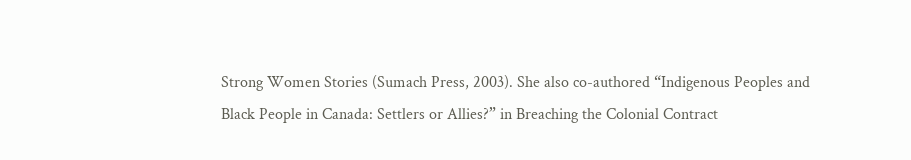Strong Women Stories (Sumach Press, 2003). She also co-authored “Indigenous Peoples and Black People in Canada: Settlers or Allies?” in Breaching the Colonial Contract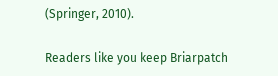(Springer, 2010).

Readers like you keep Briarpatch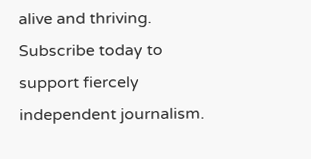alive and thriving. Subscribe today to support fiercely independent journalism.